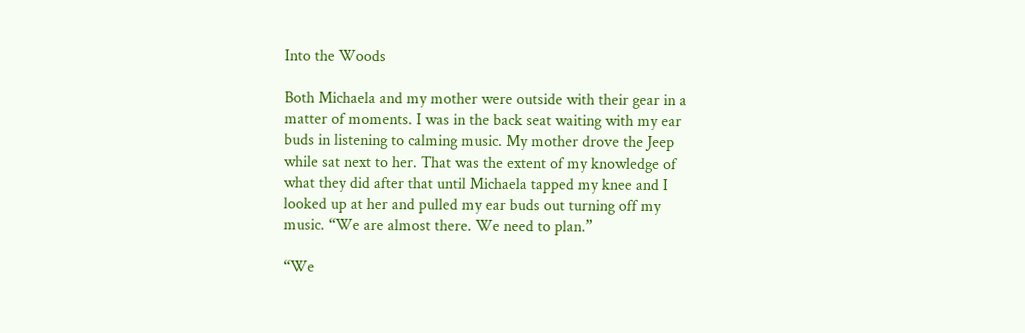Into the Woods

Both Michaela and my mother were outside with their gear in a matter of moments. I was in the back seat waiting with my ear buds in listening to calming music. My mother drove the Jeep while sat next to her. That was the extent of my knowledge of what they did after that until Michaela tapped my knee and I looked up at her and pulled my ear buds out turning off my music. “We are almost there. We need to plan.”

“We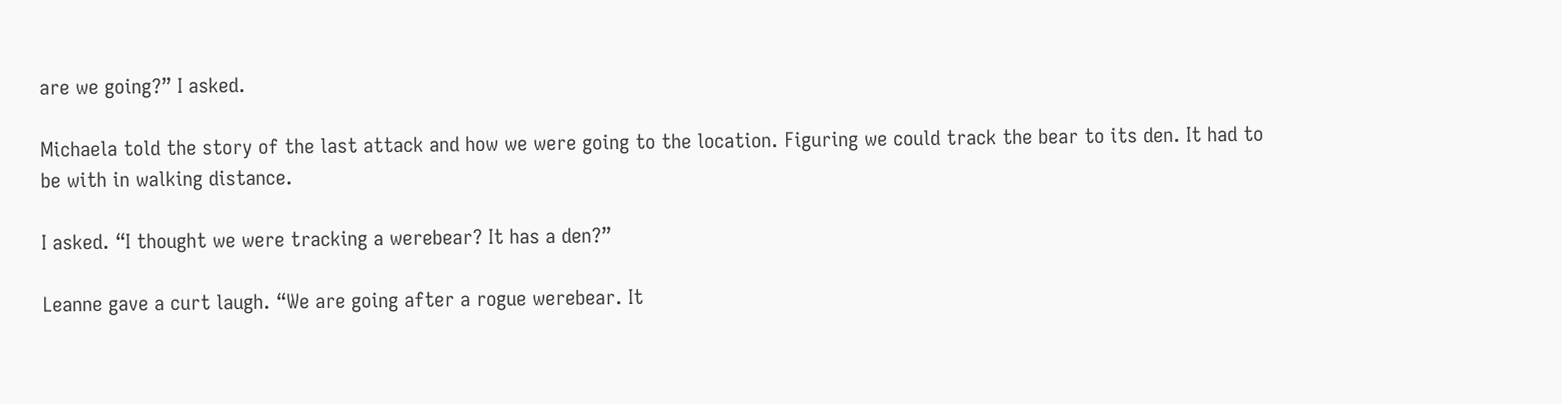are we going?” I asked.

Michaela told the story of the last attack and how we were going to the location. Figuring we could track the bear to its den. It had to be with in walking distance.

I asked. “I thought we were tracking a werebear? It has a den?”

Leanne gave a curt laugh. “We are going after a rogue werebear. It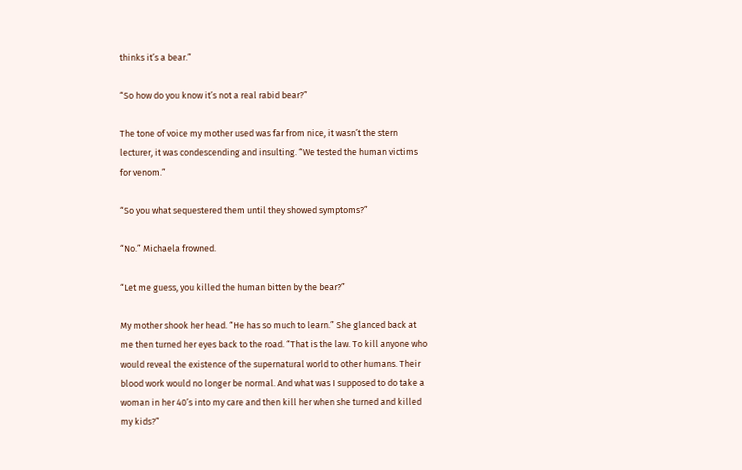thinks it’s a bear.”

“So how do you know it’s not a real rabid bear?”

The tone of voice my mother used was far from nice, it wasn’t the stern lecturer, it was condescending and insulting. “We tested the human victims for venom.”

“So you what sequestered them until they showed symptoms?”

“No.” Michaela frowned.

“Let me guess, you killed the human bitten by the bear?”

My mother shook her head. “He has so much to learn.” She glanced back at me then turned her eyes back to the road. “That is the law. To kill anyone who would reveal the existence of the supernatural world to other humans. Their blood work would no longer be normal. And what was I supposed to do take a woman in her 40’s into my care and then kill her when she turned and killed my kids?”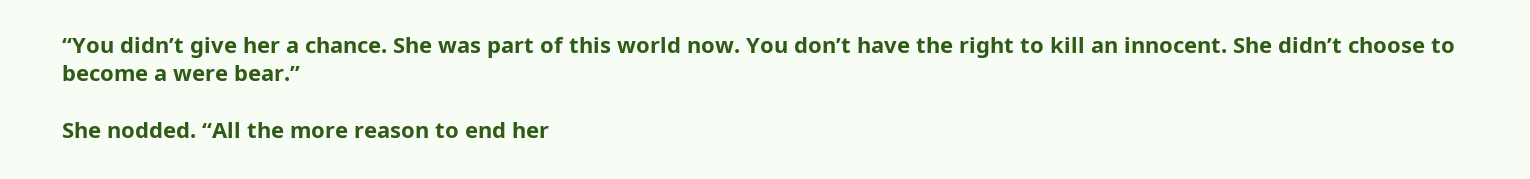“You didn’t give her a chance. She was part of this world now. You don’t have the right to kill an innocent. She didn’t choose to become a were bear.”

She nodded. “All the more reason to end her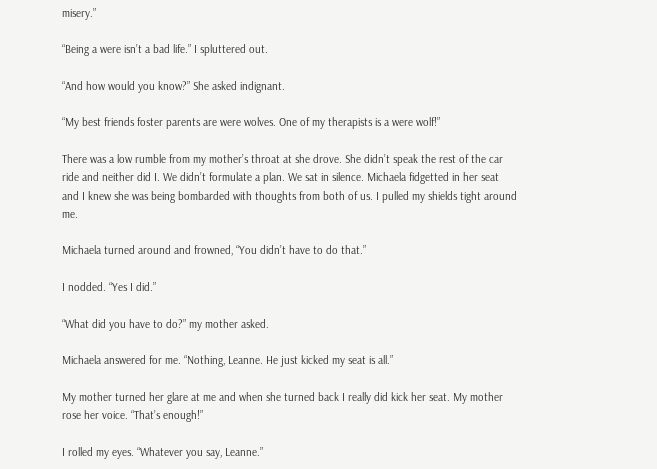misery.”

“Being a were isn’t a bad life.” I spluttered out.

“And how would you know?” She asked indignant.

“My best friends foster parents are were wolves. One of my therapists is a were wolf!”

There was a low rumble from my mother’s throat at she drove. She didn’t speak the rest of the car ride and neither did I. We didn’t formulate a plan. We sat in silence. Michaela fidgetted in her seat and I knew she was being bombarded with thoughts from both of us. I pulled my shields tight around me.

Michaela turned around and frowned, “You didn’t have to do that.”

I nodded. “Yes I did.”

“What did you have to do?” my mother asked.

Michaela answered for me. “Nothing, Leanne. He just kicked my seat is all.”

My mother turned her glare at me and when she turned back I really did kick her seat. My mother rose her voice. “That’s enough!”

I rolled my eyes. “Whatever you say, Leanne.”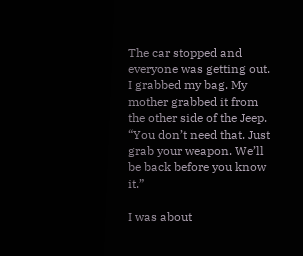The car stopped and everyone was getting out. I grabbed my bag. My mother grabbed it from the other side of the Jeep. “You don’t need that. Just grab your weapon. We’ll be back before you know it.”

I was about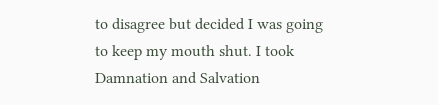to disagree but decided I was going to keep my mouth shut. I took Damnation and Salvation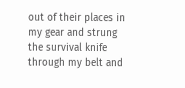out of their places in my gear and strung the survival knife through my belt and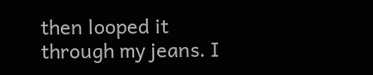then looped it through my jeans. I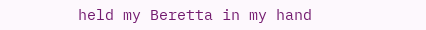held my Beretta in my hand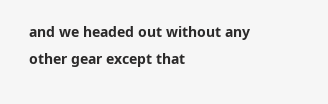and we headed out without any other gear except that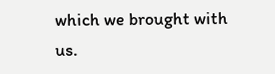which we brought with us.